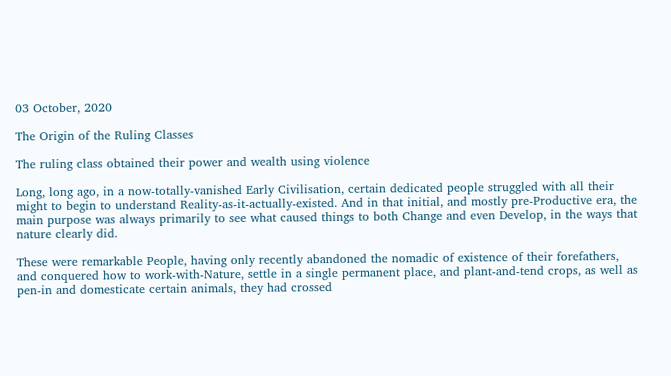03 October, 2020

The Origin of the Ruling Classes

The ruling class obtained their power and wealth using violence

Long, long ago, in a now-totally-vanished Early Civilisation, certain dedicated people struggled with all their might to begin to understand Reality-as-it-actually-existed. And in that initial, and mostly pre-Productive era, the main purpose was always primarily to see what caused things to both Change and even Develop, in the ways that nature clearly did.

These were remarkable People, having only recently abandoned the nomadic of existence of their forefathers, and conquered how to work-with-Nature, settle in a single permanent place, and plant-and-tend crops, as well as pen-in and domesticate certain animals, they had crossed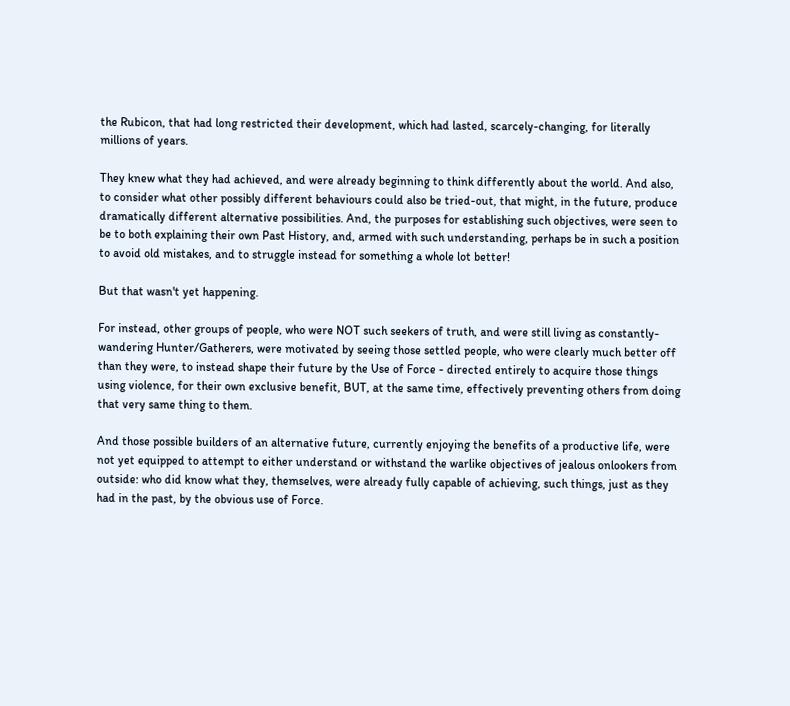the Rubicon, that had long restricted their development, which had lasted, scarcely-changing, for literally millions of years.

They knew what they had achieved, and were already beginning to think differently about the world. And also, to consider what other possibly different behaviours could also be tried-out, that might, in the future, produce dramatically different alternative possibilities. And, the purposes for establishing such objectives, were seen to be to both explaining their own Past History, and, armed with such understanding, perhaps be in such a position to avoid old mistakes, and to struggle instead for something a whole lot better!

But that wasn't yet happening.

For instead, other groups of people, who were NOT such seekers of truth, and were still living as constantly-wandering Hunter/Gatherers, were motivated by seeing those settled people, who were clearly much better off than they were, to instead shape their future by the Use of Force - directed entirely to acquire those things using violence, for their own exclusive benefit, BUT, at the same time, effectively preventing others from doing that very same thing to them.

And those possible builders of an alternative future, currently enjoying the benefits of a productive life, were not yet equipped to attempt to either understand or withstand the warlike objectives of jealous onlookers from outside: who did know what they, themselves, were already fully capable of achieving, such things, just as they had in the past, by the obvious use of Force.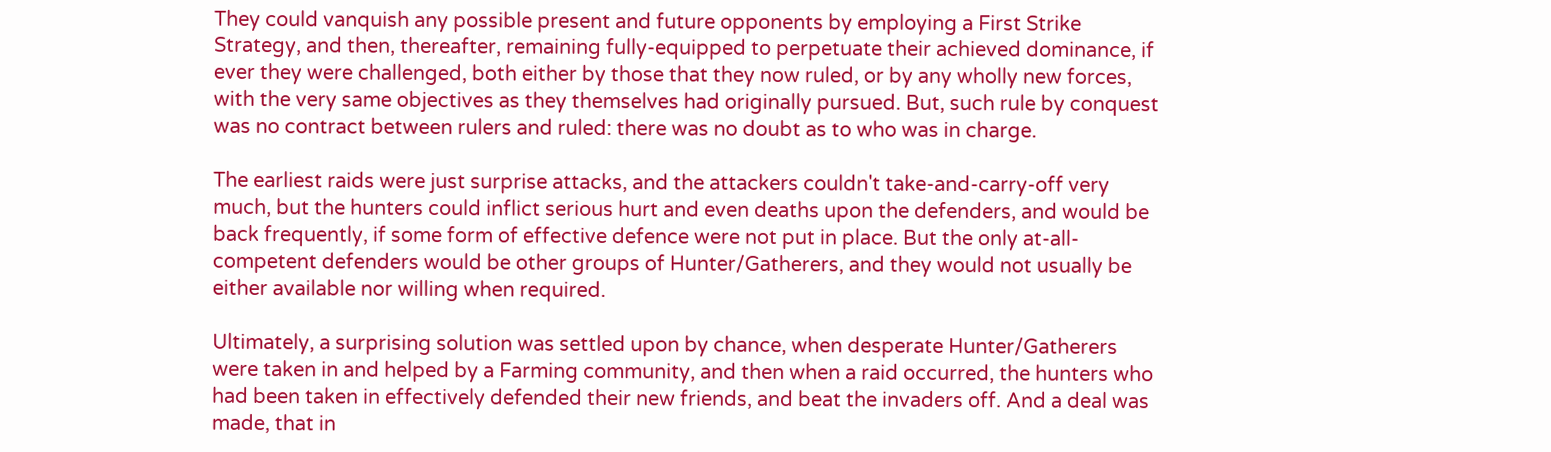They could vanquish any possible present and future opponents by employing a First Strike Strategy, and then, thereafter, remaining fully-equipped to perpetuate their achieved dominance, if ever they were challenged, both either by those that they now ruled, or by any wholly new forces, with the very same objectives as they themselves had originally pursued. But, such rule by conquest was no contract between rulers and ruled: there was no doubt as to who was in charge.

The earliest raids were just surprise attacks, and the attackers couldn't take-and-carry-off very much, but the hunters could inflict serious hurt and even deaths upon the defenders, and would be back frequently, if some form of effective defence were not put in place. But the only at-all-competent defenders would be other groups of Hunter/Gatherers, and they would not usually be either available nor willing when required.

Ultimately, a surprising solution was settled upon by chance, when desperate Hunter/Gatherers were taken in and helped by a Farming community, and then when a raid occurred, the hunters who had been taken in effectively defended their new friends, and beat the invaders off. And a deal was made, that in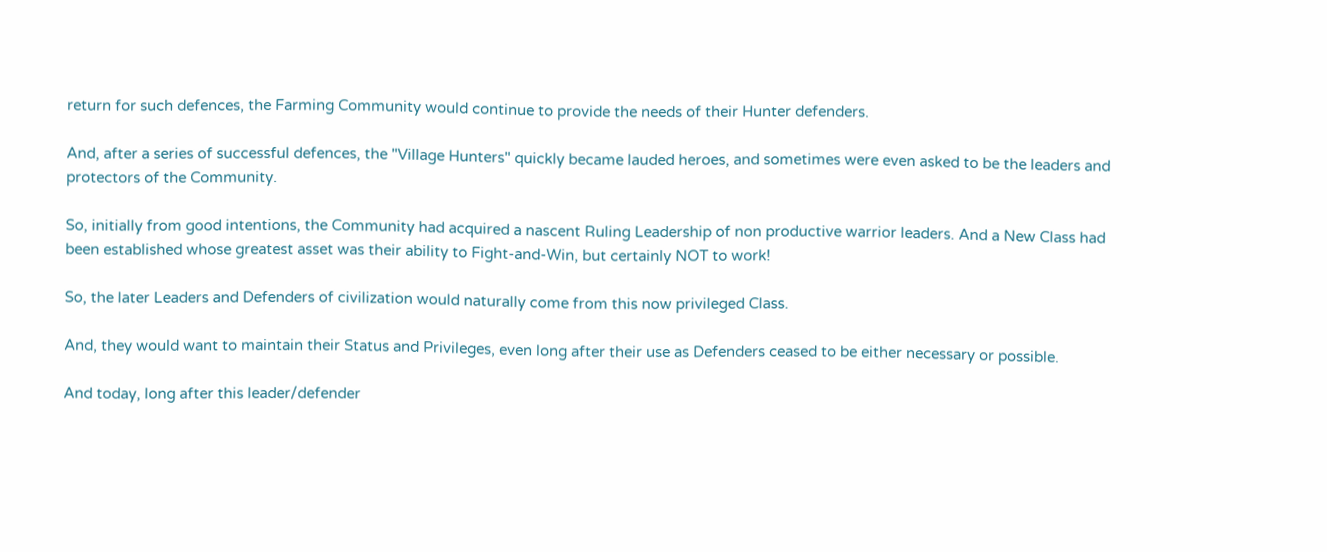return for such defences, the Farming Community would continue to provide the needs of their Hunter defenders.

And, after a series of successful defences, the "Village Hunters" quickly became lauded heroes, and sometimes were even asked to be the leaders and protectors of the Community.

So, initially from good intentions, the Community had acquired a nascent Ruling Leadership of non productive warrior leaders. And a New Class had been established whose greatest asset was their ability to Fight-and-Win, but certainly NOT to work!

So, the later Leaders and Defenders of civilization would naturally come from this now privileged Class.

And, they would want to maintain their Status and Privileges, even long after their use as Defenders ceased to be either necessary or possible.

And today, long after this leader/defender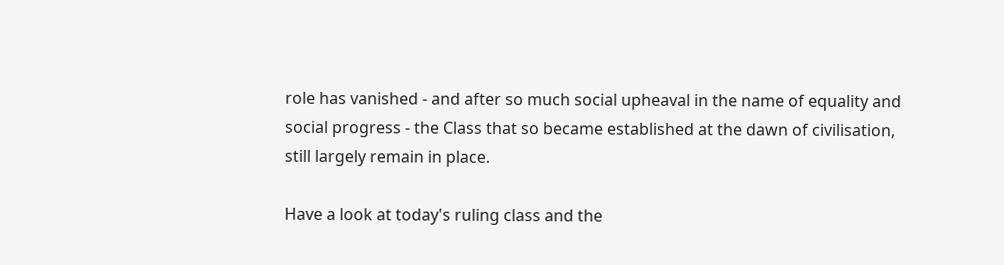role has vanished - and after so much social upheaval in the name of equality and social progress - the Class that so became established at the dawn of civilisation, still largely remain in place.

Have a look at today's ruling class and the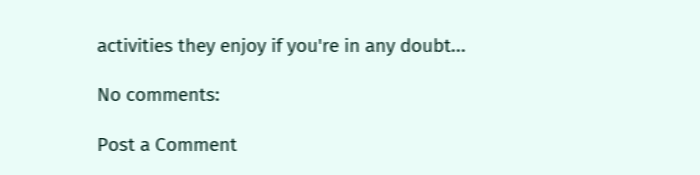activities they enjoy if you're in any doubt...

No comments:

Post a Comment